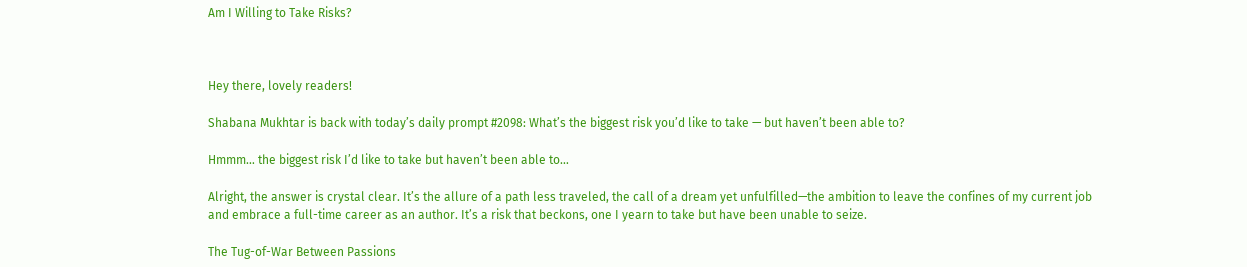Am I Willing to Take Risks?



Hey there, lovely readers!

Shabana Mukhtar is back with today’s daily prompt #2098: What’s the biggest risk you’d like to take — but haven’t been able to?

Hmmm… the biggest risk I’d like to take but haven’t been able to…

Alright, the answer is crystal clear. It’s the allure of a path less traveled, the call of a dream yet unfulfilled—the ambition to leave the confines of my current job and embrace a full-time career as an author. It’s a risk that beckons, one I yearn to take but have been unable to seize.

The Tug-of-War Between Passions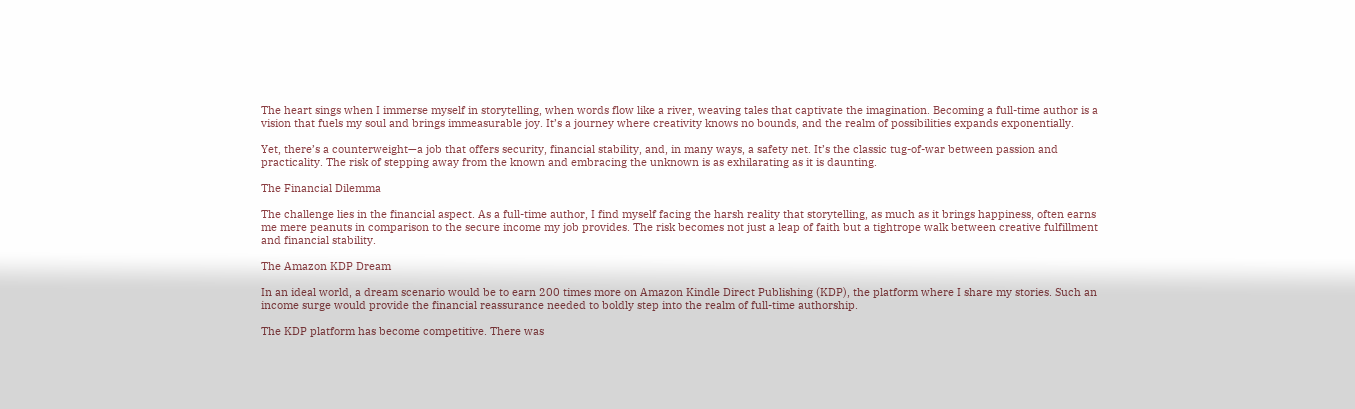The heart sings when I immerse myself in storytelling, when words flow like a river, weaving tales that captivate the imagination. Becoming a full-time author is a vision that fuels my soul and brings immeasurable joy. It’s a journey where creativity knows no bounds, and the realm of possibilities expands exponentially.

Yet, there’s a counterweight—a job that offers security, financial stability, and, in many ways, a safety net. It’s the classic tug-of-war between passion and practicality. The risk of stepping away from the known and embracing the unknown is as exhilarating as it is daunting.

The Financial Dilemma

The challenge lies in the financial aspect. As a full-time author, I find myself facing the harsh reality that storytelling, as much as it brings happiness, often earns me mere peanuts in comparison to the secure income my job provides. The risk becomes not just a leap of faith but a tightrope walk between creative fulfillment and financial stability.

The Amazon KDP Dream

In an ideal world, a dream scenario would be to earn 200 times more on Amazon Kindle Direct Publishing (KDP), the platform where I share my stories. Such an income surge would provide the financial reassurance needed to boldly step into the realm of full-time authorship.

The KDP platform has become competitive. There was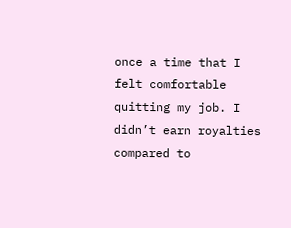once a time that I felt comfortable quitting my job. I didn’t earn royalties compared to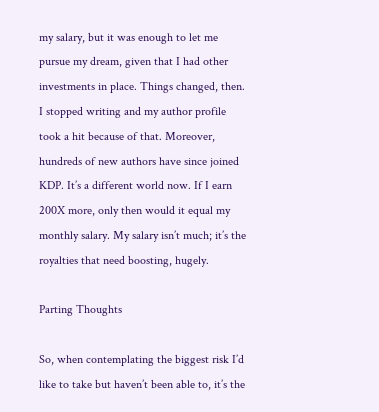my salary, but it was enough to let me pursue my dream, given that I had other investments in place. Things changed, then. I stopped writing and my author profile took a hit because of that. Moreover, hundreds of new authors have since joined KDP. It’s a different world now. If I earn 200X more, only then would it equal my monthly salary. My salary isn’t much; it’s the royalties that need boosting, hugely.

Parting Thoughts

So, when contemplating the biggest risk I’d like to take but haven’t been able to, it’s the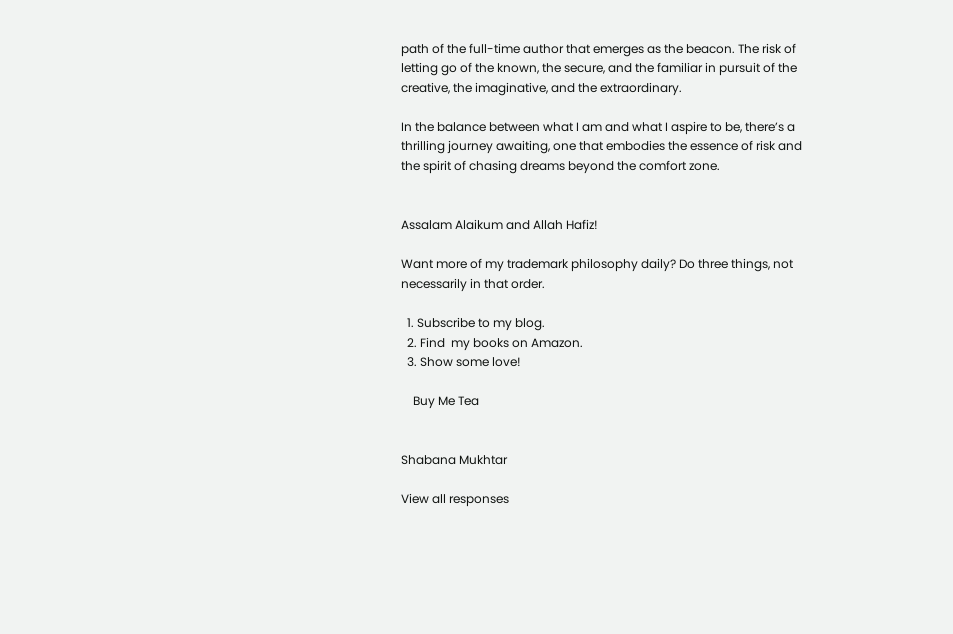path of the full-time author that emerges as the beacon. The risk of letting go of the known, the secure, and the familiar in pursuit of the creative, the imaginative, and the extraordinary.

In the balance between what I am and what I aspire to be, there’s a thrilling journey awaiting, one that embodies the essence of risk and the spirit of chasing dreams beyond the comfort zone.


Assalam Alaikum and Allah Hafiz!

Want more of my trademark philosophy daily? Do three things, not necessarily in that order.

  1. Subscribe to my blog.
  2. Find  my books on Amazon.
  3. Show some love!

    Buy Me Tea


Shabana Mukhtar

View all responses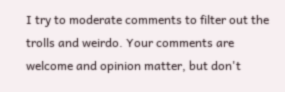I try to moderate comments to filter out the trolls and weirdo. Your comments are welcome and opinion matter, but don't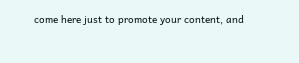come here just to promote your content, and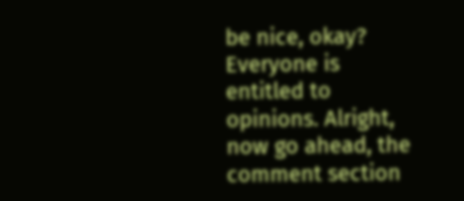be nice, okay? Everyone is entitled to opinions. Alright, now go ahead, the comment section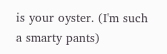is your oyster. (I'm such a smarty pants)